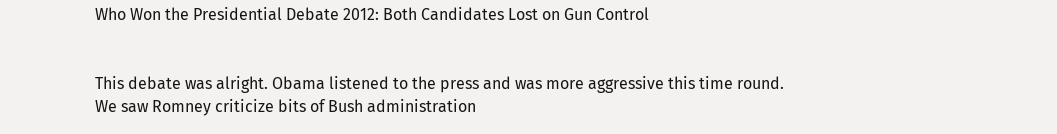Who Won the Presidential Debate 2012: Both Candidates Lost on Gun Control


This debate was alright. Obama listened to the press and was more aggressive this time round. We saw Romney criticize bits of Bush administration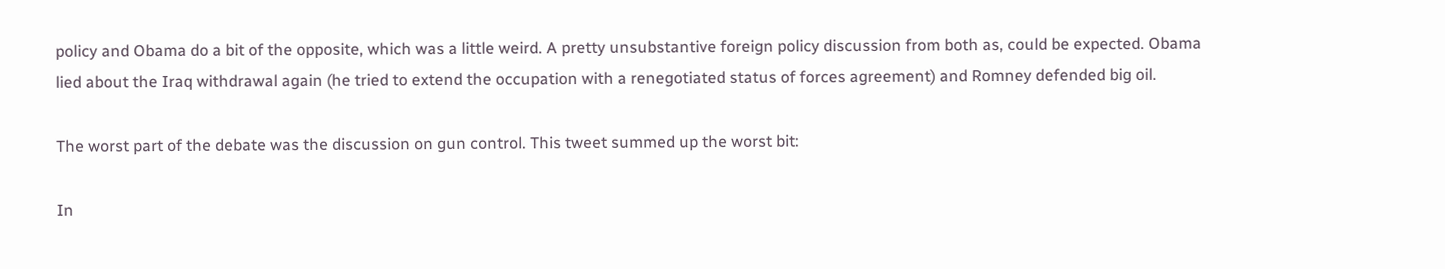policy and Obama do a bit of the opposite, which was a little weird. A pretty unsubstantive foreign policy discussion from both as, could be expected. Obama lied about the Iraq withdrawal again (he tried to extend the occupation with a renegotiated status of forces agreement) and Romney defended big oil.

The worst part of the debate was the discussion on gun control. This tweet summed up the worst bit:

In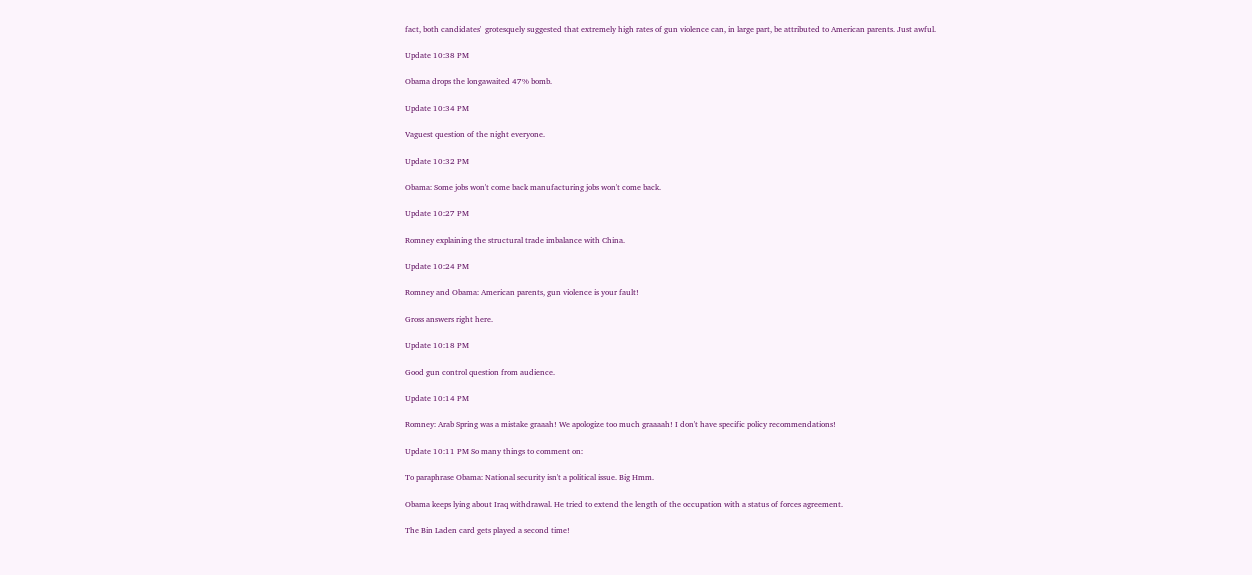fact, both candidates'  grotesquely suggested that extremely high rates of gun violence can, in large part, be attributed to American parents. Just awful.

Update 10:38 PM

Obama drops the longawaited 47% bomb.

Update 10:34 PM

Vaguest question of the night everyone.

Update 10:32 PM

Obama: Some jobs won't come back manufacturing jobs won't come back.

Update 10:27 PM

Romney explaining the structural trade imbalance with China.

Update 10:24 PM

Romney and Obama: American parents, gun violence is your fault!

Gross answers right here.

Update 10:18 PM

Good gun control question from audience.

Update 10:14 PM

Romney: Arab Spring was a mistake graaah! We apologize too much graaaah! I don't have specific policy recommendations!

Update 10:11 PM So many things to comment on:

To paraphrase Obama: National security isn't a political issue. Big Hmm.

Obama keeps lying about Iraq withdrawal. He tried to extend the length of the occupation with a status of forces agreement.

The Bin Laden card gets played a second time!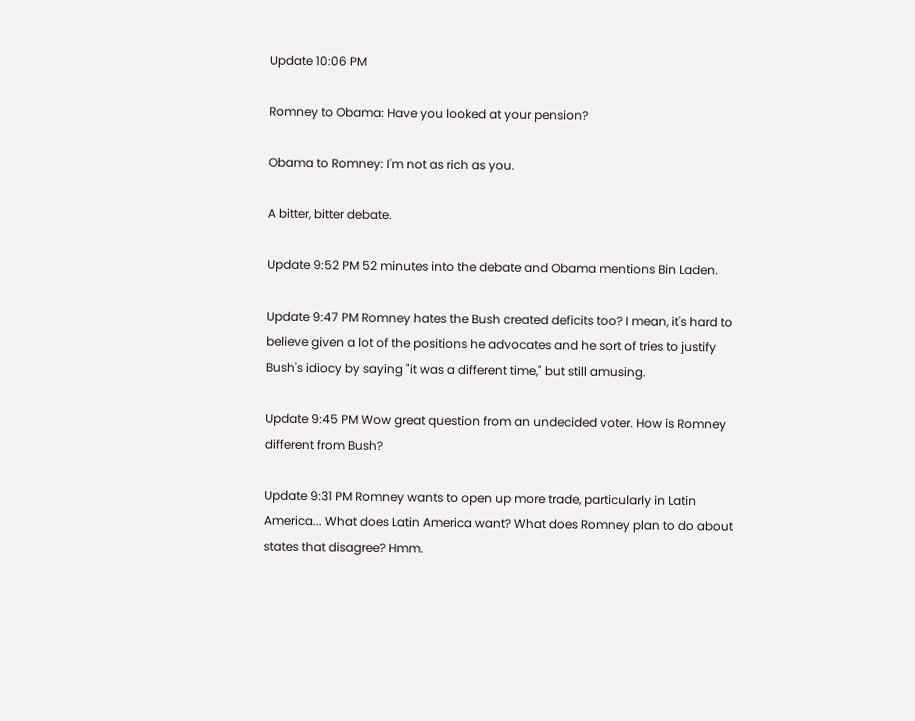Update 10:06 PM

Romney to Obama: Have you looked at your pension?

Obama to Romney: I'm not as rich as you.

A bitter, bitter debate.

Update 9:52 PM 52 minutes into the debate and Obama mentions Bin Laden.

Update 9:47 PM Romney hates the Bush created deficits too? I mean, it's hard to believe given a lot of the positions he advocates and he sort of tries to justify Bush's idiocy by saying "it was a different time," but still amusing.

Update 9:45 PM Wow great question from an undecided voter. How is Romney different from Bush?

Update 9:31 PM Romney wants to open up more trade, particularly in Latin America... What does Latin America want? What does Romney plan to do about states that disagree? Hmm.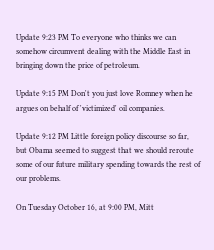Update 9:23 PM To everyone who thinks we can somehow circumvent dealing with the Middle East in bringing down the price of petroleum.

Update 9:15 PM Don't you just love Romney when he argues on behalf of 'victimized' oil companies.

Update 9:12 PM Little foreign policy discourse so far, but Obama seemed to suggest that we should reroute some of our future military spending towards the rest of our problems.

On Tuesday October 16, at 9:00 PM, Mitt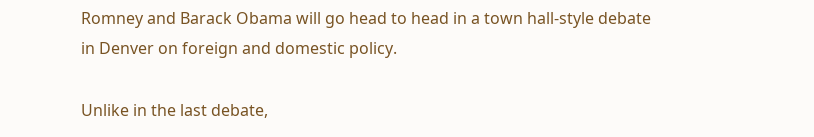Romney and Barack Obama will go head to head in a town hall-style debate in Denver on foreign and domestic policy.

Unlike in the last debate,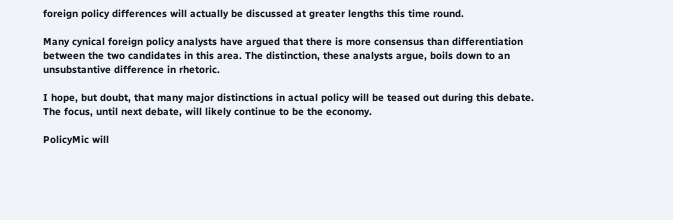foreign policy differences will actually be discussed at greater lengths this time round.

Many cynical foreign policy analysts have argued that there is more consensus than differentiation between the two candidates in this area. The distinction, these analysts argue, boils down to an unsubstantive difference in rhetoric.

I hope, but doubt, that many major distinctions in actual policy will be teased out during this debate. The focus, until next debate, will likely continue to be the economy.

PolicyMic will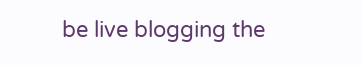be live blogging the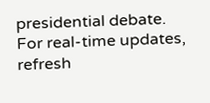presidential debate. For real-time updates, refresh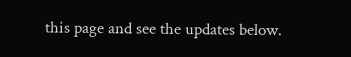this page and see the updates below.